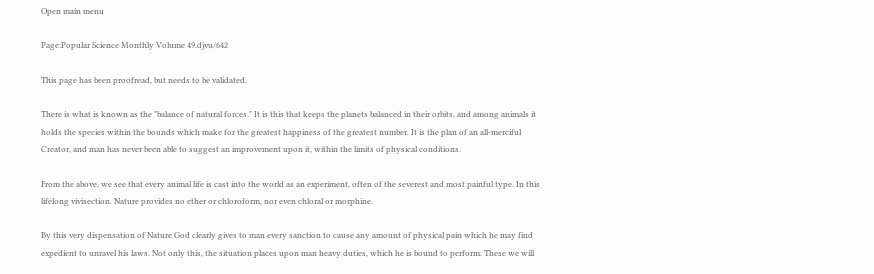Open main menu

Page:Popular Science Monthly Volume 49.djvu/642

This page has been proofread, but needs to be validated.

There is what is known as the "balance of natural forces." It is this that keeps the planets balanced in their orbits, and among animals it holds the species within the bounds which make for the greatest happiness of the greatest number. It is the plan of an all-merciful Creator, and man has never been able to suggest an improvement upon it, within the limits of physical conditions.

From the above, we see that every animal life is cast into the world as an experiment, often of the severest and most painful type. In this lifelong vivisection. Nature provides no ether or chloroform, nor even chloral or morphine.

By this very dispensation of Nature God clearly gives to man every sanction to cause any amount of physical pain which he may find expedient to unravel his laws. Not only this, the situation places upon man heavy duties, which he is bound to perform. These we will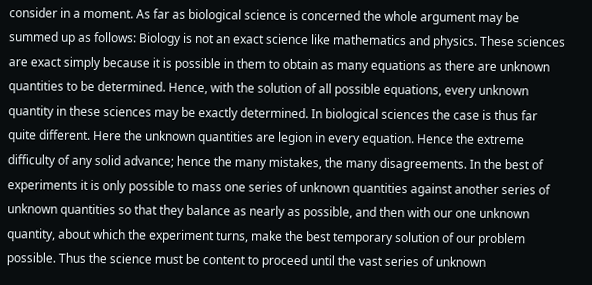consider in a moment. As far as biological science is concerned the whole argument may be summed up as follows: Biology is not an exact science like mathematics and physics. These sciences are exact simply because it is possible in them to obtain as many equations as there are unknown quantities to be determined. Hence, with the solution of all possible equations, every unknown quantity in these sciences may be exactly determined. In biological sciences the case is thus far quite different. Here the unknown quantities are legion in every equation. Hence the extreme difficulty of any solid advance; hence the many mistakes, the many disagreements. In the best of experiments it is only possible to mass one series of unknown quantities against another series of unknown quantities so that they balance as nearly as possible, and then with our one unknown quantity, about which the experiment turns, make the best temporary solution of our problem possible. Thus the science must be content to proceed until the vast series of unknown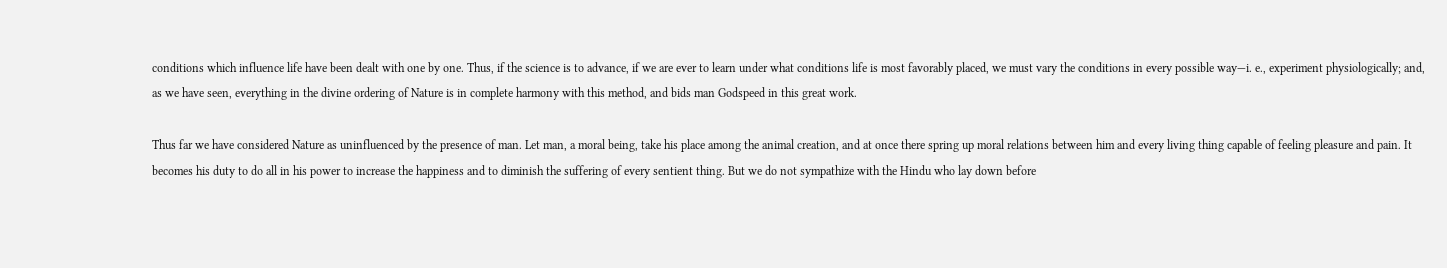conditions which influence life have been dealt with one by one. Thus, if the science is to advance, if we are ever to learn under what conditions life is most favorably placed, we must vary the conditions in every possible way—i. e., experiment physiologically; and, as we have seen, everything in the divine ordering of Nature is in complete harmony with this method, and bids man Godspeed in this great work.

Thus far we have considered Nature as uninfluenced by the presence of man. Let man, a moral being, take his place among the animal creation, and at once there spring up moral relations between him and every living thing capable of feeling pleasure and pain. It becomes his duty to do all in his power to increase the happiness and to diminish the suffering of every sentient thing. But we do not sympathize with the Hindu who lay down before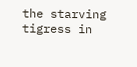the starving tigress in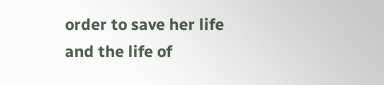order to save her life and the life of